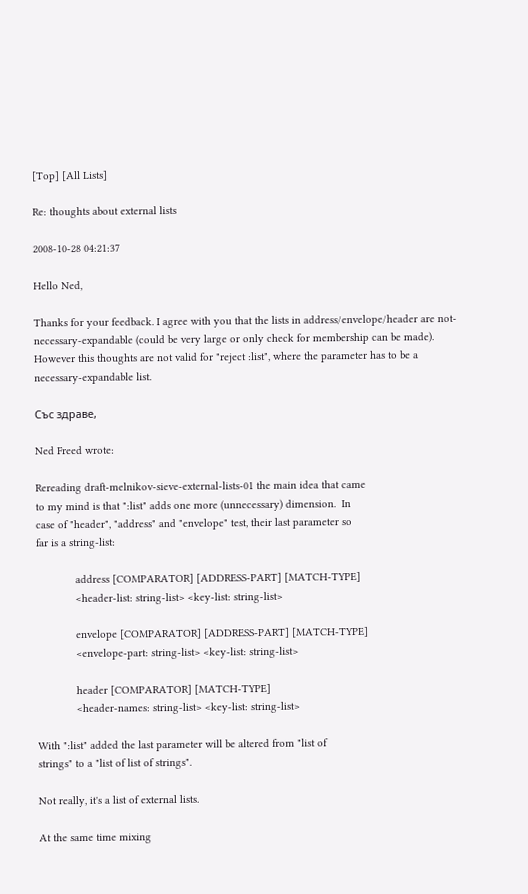[Top] [All Lists]

Re: thoughts about external lists

2008-10-28 04:21:37

Hello Ned,

Thanks for your feedback. I agree with you that the lists in address/envelope/header are not-necessary-expandable (could be very large or only check for membership can be made). However this thoughts are not valid for "reject :list", where the parameter has to be a necessary-expandable list.

Със здраве,

Ned Freed wrote:

Rereading draft-melnikov-sieve-external-lists-01 the main idea that came
to my mind is that ":list" adds one more (unnecessary) dimension.  In
case of "header", "address" and "envelope" test, their last parameter so
far is a string-list:

             address [COMPARATOR] [ADDRESS-PART] [MATCH-TYPE]
             <header-list: string-list> <key-list: string-list>

             envelope [COMPARATOR] [ADDRESS-PART] [MATCH-TYPE]
             <envelope-part: string-list> <key-list: string-list>

             header [COMPARATOR] [MATCH-TYPE]
             <header-names: string-list> <key-list: string-list>

With ":list" added the last parameter will be altered from "list of
strings" to a "list of list of strings".

Not really, it's a list of external lists.

At the same time mixing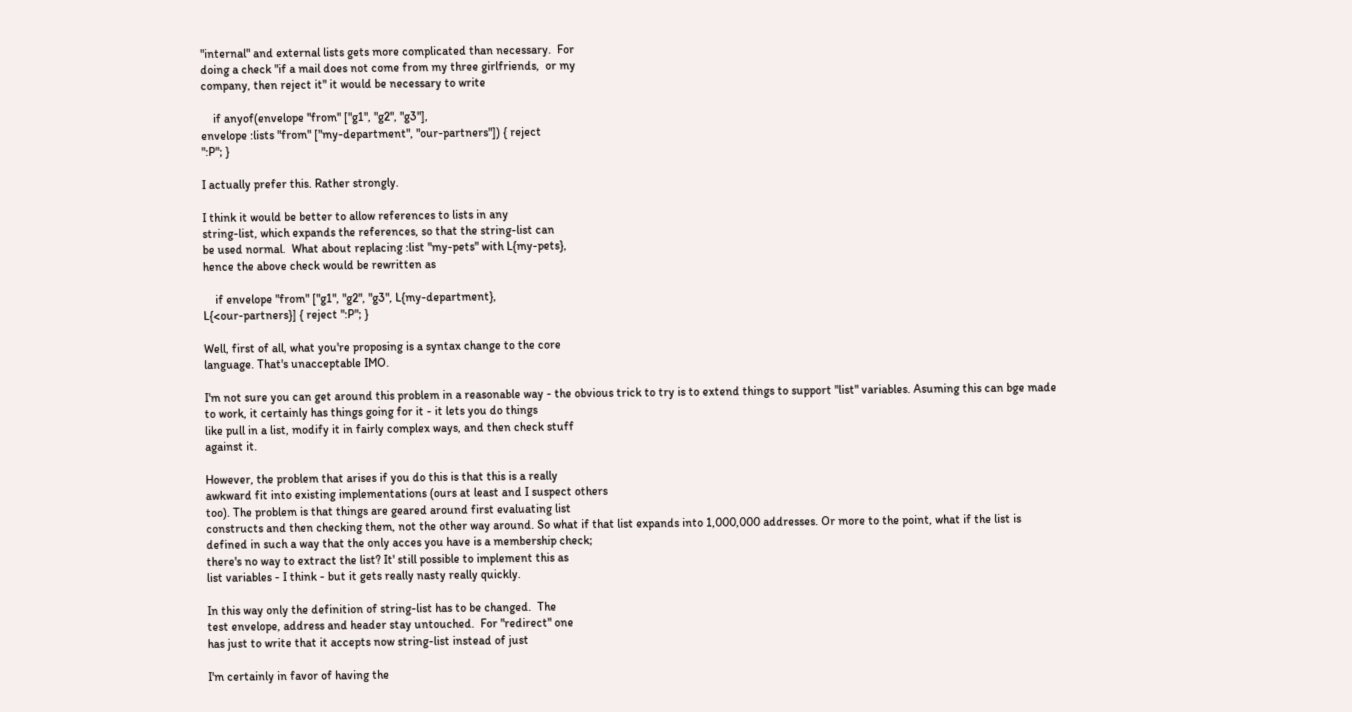"internal" and external lists gets more complicated than necessary.  For
doing a check "if a mail does not come from my three girlfriends,  or my
company, then reject it" it would be necessary to write

    if anyof(envelope "from" ["g1", "g2", "g3"],
envelope :lists "from" ["my-department", "our-partners"]) { reject
":P"; }

I actually prefer this. Rather strongly.

I think it would be better to allow references to lists in any
string-list, which expands the references, so that the string-list can
be used normal.  What about replacing :list "my-pets" with L{my-pets},
hence the above check would be rewritten as

    if envelope "from" ["g1", "g2", "g3", L{my-department},
L{<our-partners}] { reject ":P"; }

Well, first of all, what you're proposing is a syntax change to the core
language. That's unacceptable IMO.

I'm not sure you can get around this problem in a reasonable way - the obvious trick to try is to extend things to support "list" variables. Asuming this can bge made to work, it certainly has things going for it - it lets you do things
like pull in a list, modify it in fairly complex ways, and then check stuff
against it.

However, the problem that arises if you do this is that this is a really
awkward fit into existing implementations (ours at least and I suspect others
too). The problem is that things are geared around first evaluating list
constructs and then checking them, not the other way around. So what if that list expands into 1,000,000 addresses. Or more to the point, what if the list is defined in such a way that the only acces you have is a membership check;
there's no way to extract the list? It' still possible to implement this as
list variables - I think - but it gets really nasty really quickly.

In this way only the definition of string-list has to be changed.  The
test envelope, address and header stay untouched.  For "redirect" one
has just to write that it accepts now string-list instead of just

I'm certainly in favor of having the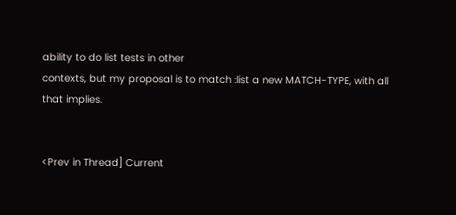ability to do list tests in other
contexts, but my proposal is to match :list a new MATCH-TYPE, with all
that implies.


<Prev in Thread] Current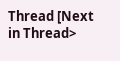Thread [Next in Thread>